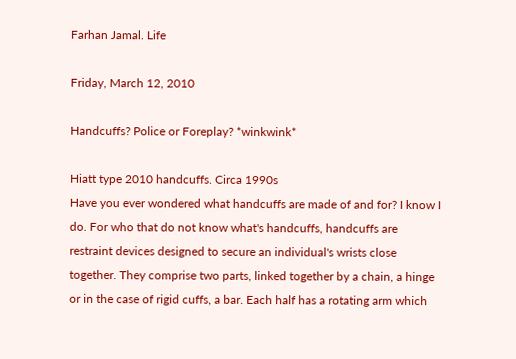Farhan Jamal. Life

Friday, March 12, 2010

Handcuffs? Police or Foreplay? *winkwink*

Hiatt type 2010 handcuffs. Circa 1990s
Have you ever wondered what handcuffs are made of and for? I know I do. For who that do not know what's handcuffs, handcuffs are restraint devices designed to secure an individual's wrists close together. They comprise two parts, linked together by a chain, a hinge or in the case of rigid cuffs, a bar. Each half has a rotating arm which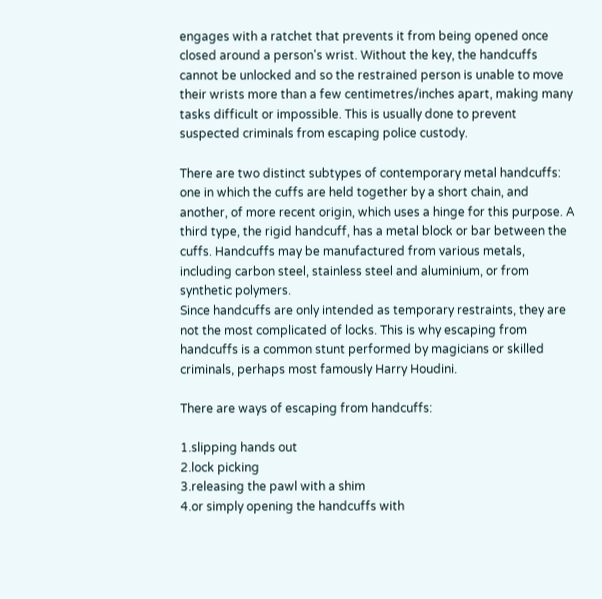engages with a ratchet that prevents it from being opened once closed around a person's wrist. Without the key, the handcuffs cannot be unlocked and so the restrained person is unable to move their wrists more than a few centimetres/inches apart, making many tasks difficult or impossible. This is usually done to prevent suspected criminals from escaping police custody.

There are two distinct subtypes of contemporary metal handcuffs: one in which the cuffs are held together by a short chain, and another, of more recent origin, which uses a hinge for this purpose. A third type, the rigid handcuff, has a metal block or bar between the cuffs. Handcuffs may be manufactured from various metals, including carbon steel, stainless steel and aluminium, or from synthetic polymers.
Since handcuffs are only intended as temporary restraints, they are not the most complicated of locks. This is why escaping from handcuffs is a common stunt performed by magicians or skilled criminals, perhaps most famously Harry Houdini.

There are ways of escaping from handcuffs:

1.slipping hands out
2.lock picking
3.releasing the pawl with a shim
4.or simply opening the handcuffs with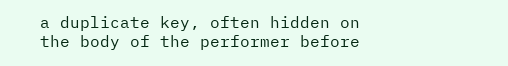a duplicate key, often hidden on the body of the performer before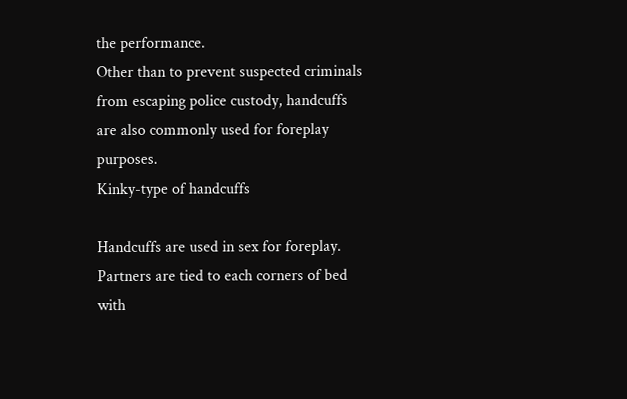the performance.
Other than to prevent suspected criminals from escaping police custody, handcuffs are also commonly used for foreplay purposes.
Kinky-type of handcuffs

Handcuffs are used in sex for foreplay. Partners are tied to each corners of bed with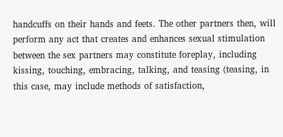handcuffs on their hands and feets. The other partners then, will perform any act that creates and enhances sexual stimulation between the sex partners may constitute foreplay, including kissing, touching, embracing, talking, and teasing (teasing, in this case, may include methods of satisfaction,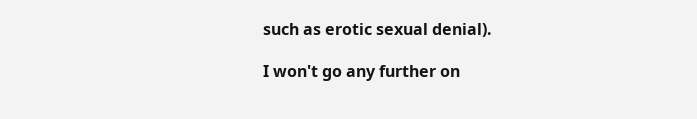such as erotic sexual denial).

I won't go any further on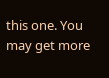this one. You may get more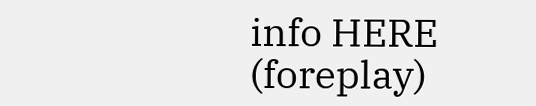info HERE (foreplay)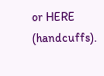or HERE (handcuffs).